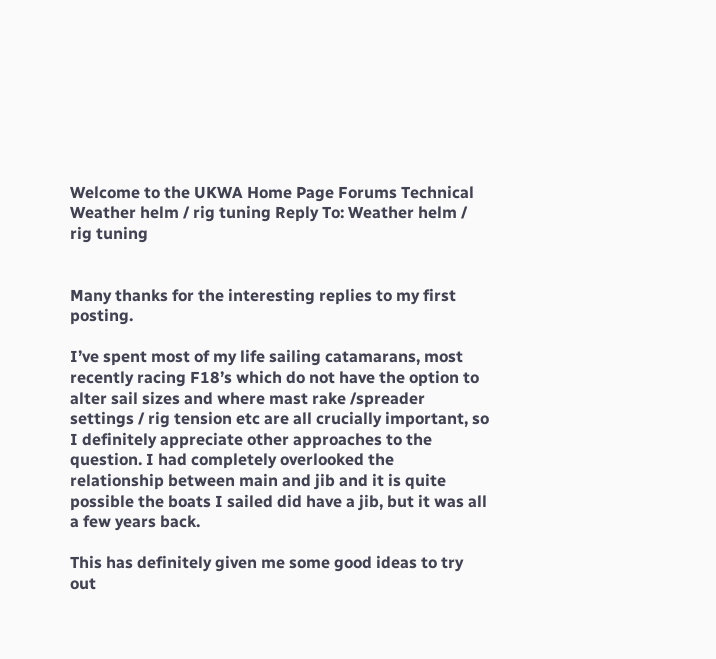Welcome to the UKWA Home Page Forums Technical Weather helm / rig tuning Reply To: Weather helm / rig tuning


Many thanks for the interesting replies to my first posting.

I’ve spent most of my life sailing catamarans, most recently racing F18’s which do not have the option to alter sail sizes and where mast rake /spreader settings / rig tension etc are all crucially important, so I definitely appreciate other approaches to the question. I had completely overlooked the relationship between main and jib and it is quite possible the boats I sailed did have a jib, but it was all a few years back.

This has definitely given me some good ideas to try out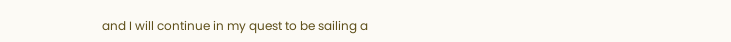and I will continue in my quest to be sailing a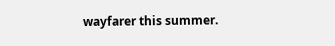wayfarer this summer.